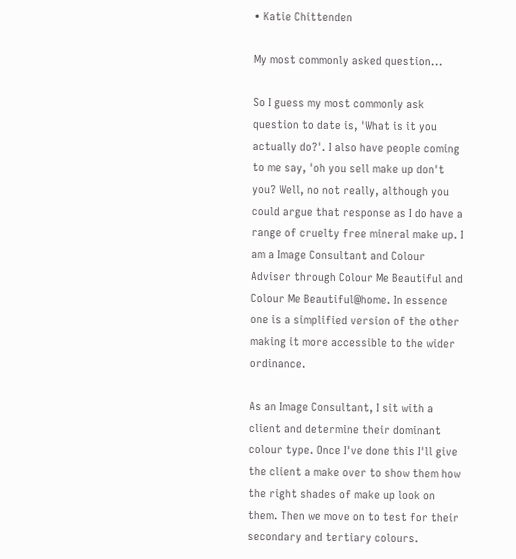• Katie Chittenden

My most commonly asked question...

So I guess my most commonly ask question to date is, 'What is it you actually do?'. I also have people coming to me say, 'oh you sell make up don't you? Well, no not really, although you could argue that response as I do have a range of cruelty free mineral make up. I am a Image Consultant and Colour Adviser through Colour Me Beautiful and Colour Me Beautiful@home. In essence one is a simplified version of the other making it more accessible to the wider ordinance.

As an Image Consultant, I sit with a client and determine their dominant colour type. Once I've done this I'll give the client a make over to show them how the right shades of make up look on them. Then we move on to test for their secondary and tertiary colours.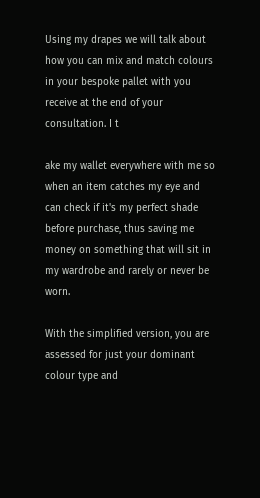Using my drapes we will talk about how you can mix and match colours in your bespoke pallet with you receive at the end of your consultation. I t

ake my wallet everywhere with me so when an item catches my eye and can check if it's my perfect shade before purchase, thus saving me money on something that will sit in my wardrobe and rarely or never be worn.

With the simplified version, you are assessed for just your dominant colour type and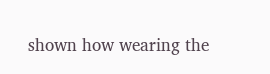shown how wearing the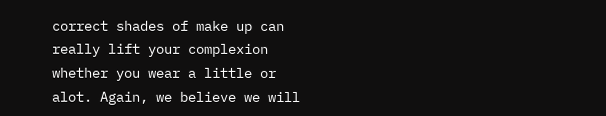correct shades of make up can really lift your complexion whether you wear a little or alot. Again, we believe we will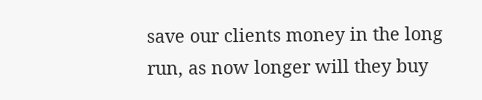save our clients money in the long run, as now longer will they buy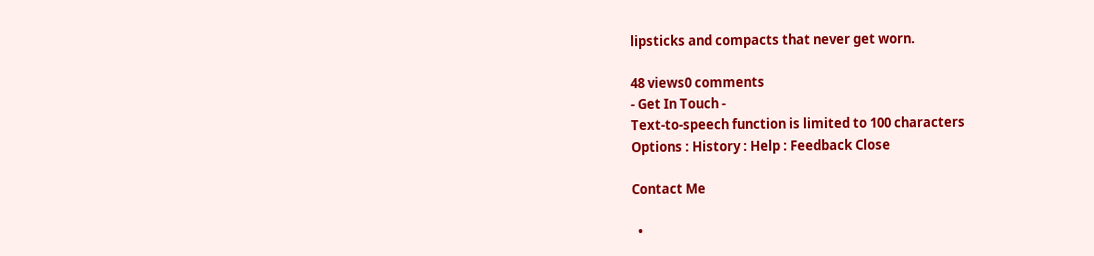lipsticks and compacts that never get worn.

48 views0 comments
- Get In Touch -
Text-to-speech function is limited to 100 characters
Options : History : Help : Feedback Close

Contact Me

  •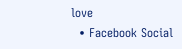love
  • Facebook Social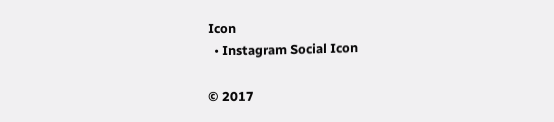Icon
  • Instagram Social Icon

© 2017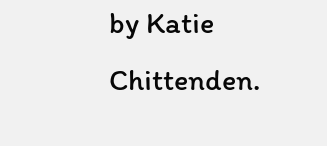by Katie Chittenden.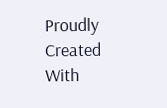Proudly Created With